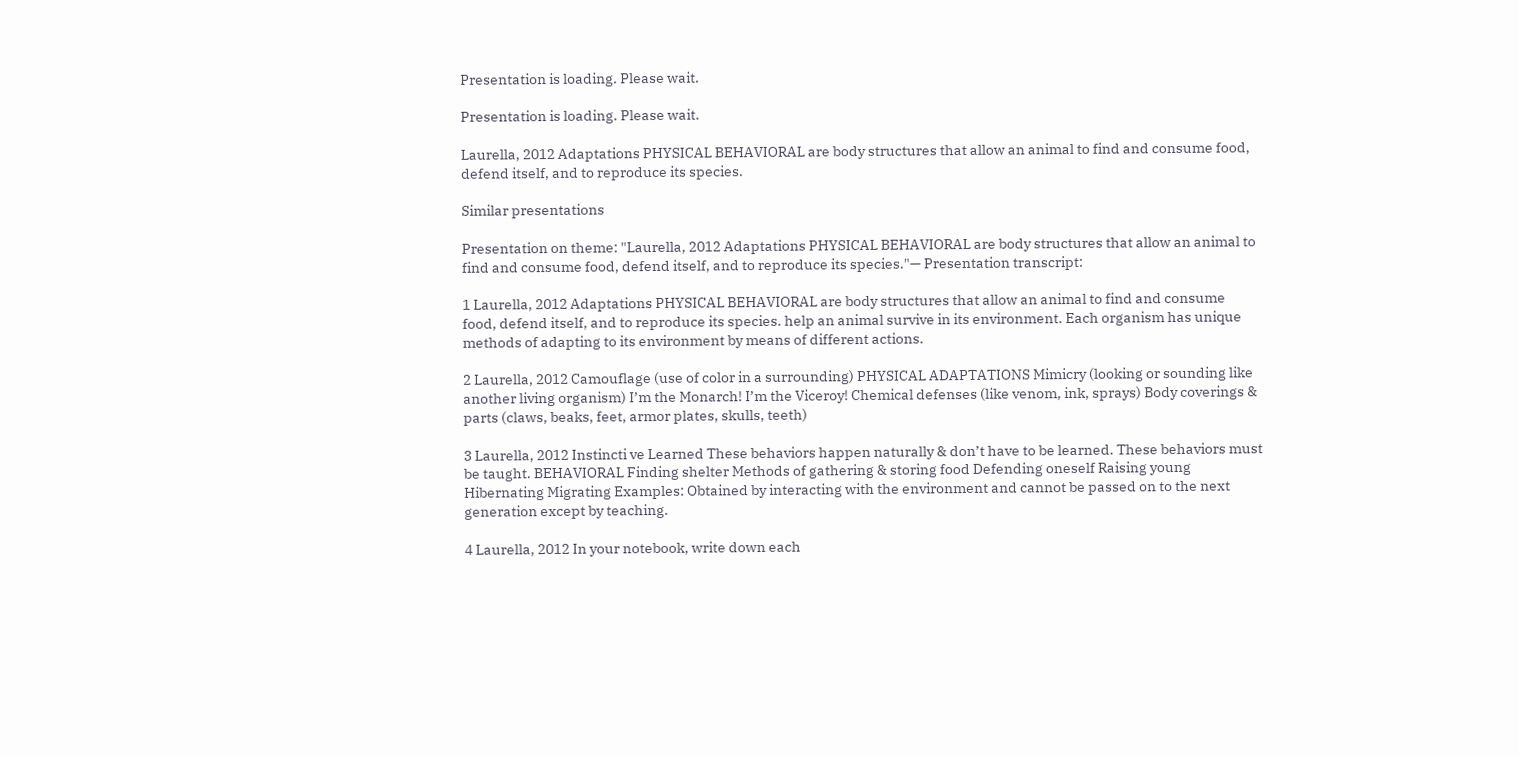Presentation is loading. Please wait.

Presentation is loading. Please wait.

Laurella, 2012 Adaptations PHYSICAL BEHAVIORAL are body structures that allow an animal to find and consume food, defend itself, and to reproduce its species.

Similar presentations

Presentation on theme: "Laurella, 2012 Adaptations PHYSICAL BEHAVIORAL are body structures that allow an animal to find and consume food, defend itself, and to reproduce its species."— Presentation transcript:

1 Laurella, 2012 Adaptations PHYSICAL BEHAVIORAL are body structures that allow an animal to find and consume food, defend itself, and to reproduce its species. help an animal survive in its environment. Each organism has unique methods of adapting to its environment by means of different actions.

2 Laurella, 2012 Camouflage (use of color in a surrounding) PHYSICAL ADAPTATIONS Mimicry (looking or sounding like another living organism) I’m the Monarch! I’m the Viceroy! Chemical defenses (like venom, ink, sprays) Body coverings & parts (claws, beaks, feet, armor plates, skulls, teeth)

3 Laurella, 2012 Instincti ve Learned These behaviors happen naturally & don’t have to be learned. These behaviors must be taught. BEHAVIORAL Finding shelter Methods of gathering & storing food Defending oneself Raising young Hibernating Migrating Examples: Obtained by interacting with the environment and cannot be passed on to the next generation except by teaching.

4 Laurella, 2012 In your notebook, write down each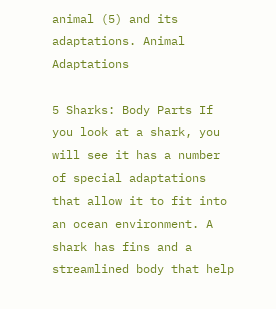animal (5) and its adaptations. Animal Adaptations

5 Sharks: Body Parts If you look at a shark, you will see it has a number of special adaptations that allow it to fit into an ocean environment. A shark has fins and a streamlined body that help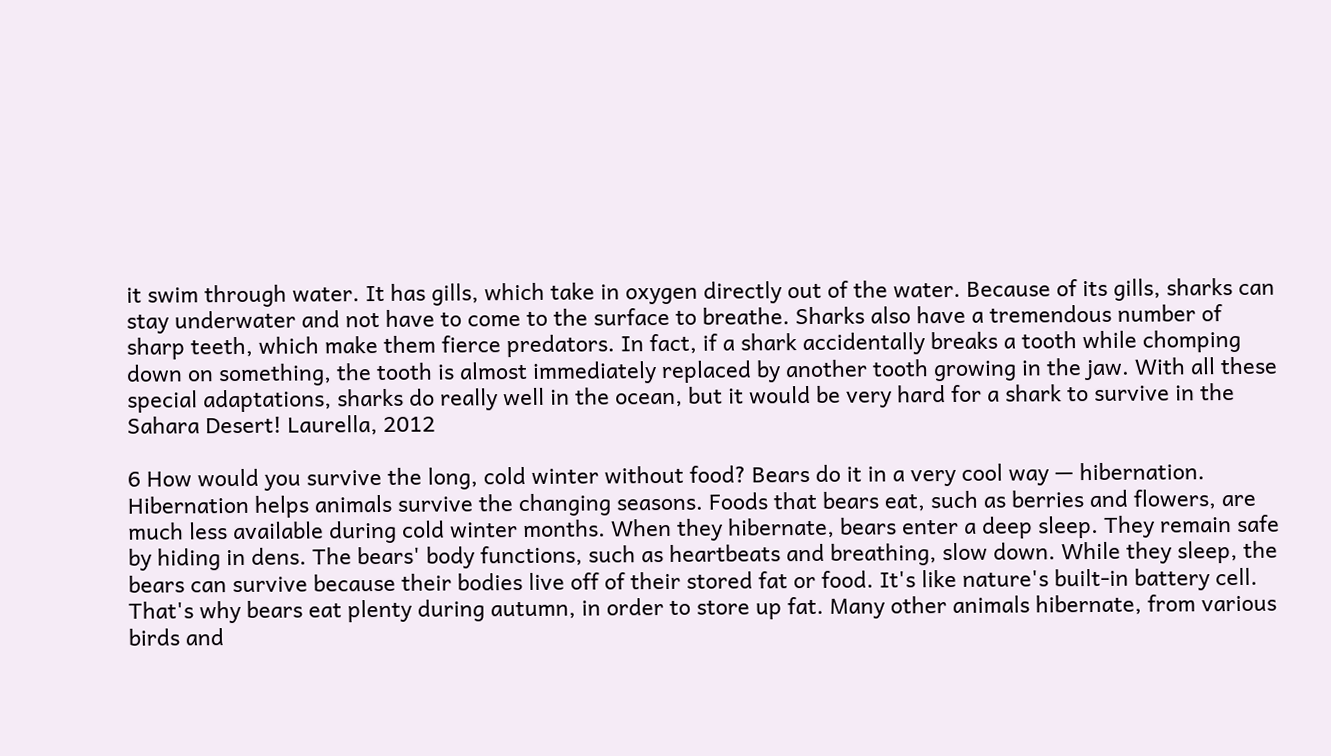it swim through water. It has gills, which take in oxygen directly out of the water. Because of its gills, sharks can stay underwater and not have to come to the surface to breathe. Sharks also have a tremendous number of sharp teeth, which make them fierce predators. In fact, if a shark accidentally breaks a tooth while chomping down on something, the tooth is almost immediately replaced by another tooth growing in the jaw. With all these special adaptations, sharks do really well in the ocean, but it would be very hard for a shark to survive in the Sahara Desert! Laurella, 2012

6 How would you survive the long, cold winter without food? Bears do it in a very cool way — hibernation. Hibernation helps animals survive the changing seasons. Foods that bears eat, such as berries and flowers, are much less available during cold winter months. When they hibernate, bears enter a deep sleep. They remain safe by hiding in dens. The bears' body functions, such as heartbeats and breathing, slow down. While they sleep, the bears can survive because their bodies live off of their stored fat or food. It's like nature's built-in battery cell. That's why bears eat plenty during autumn, in order to store up fat. Many other animals hibernate, from various birds and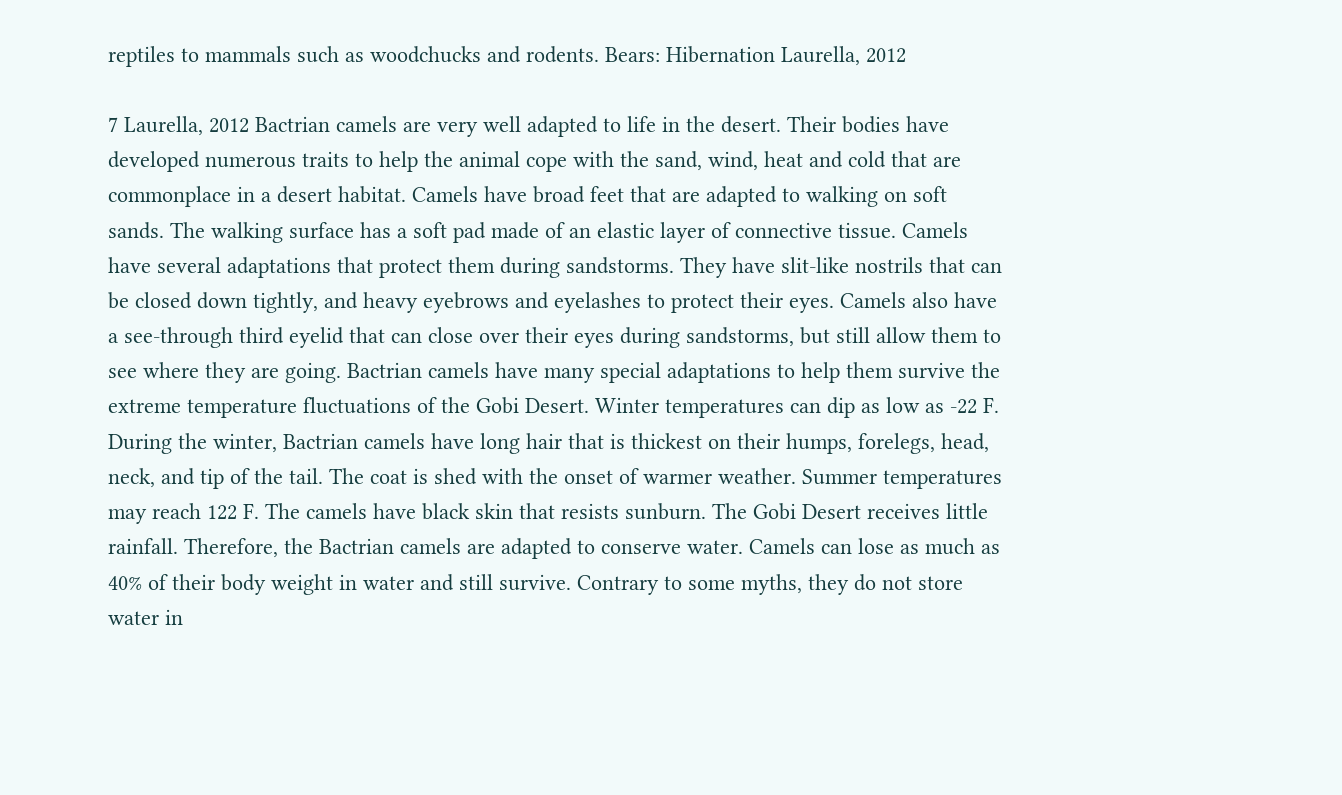reptiles to mammals such as woodchucks and rodents. Bears: Hibernation Laurella, 2012

7 Laurella, 2012 Bactrian camels are very well adapted to life in the desert. Their bodies have developed numerous traits to help the animal cope with the sand, wind, heat and cold that are commonplace in a desert habitat. Camels have broad feet that are adapted to walking on soft sands. The walking surface has a soft pad made of an elastic layer of connective tissue. Camels have several adaptations that protect them during sandstorms. They have slit-like nostrils that can be closed down tightly, and heavy eyebrows and eyelashes to protect their eyes. Camels also have a see-through third eyelid that can close over their eyes during sandstorms, but still allow them to see where they are going. Bactrian camels have many special adaptations to help them survive the extreme temperature fluctuations of the Gobi Desert. Winter temperatures can dip as low as -22 F. During the winter, Bactrian camels have long hair that is thickest on their humps, forelegs, head, neck, and tip of the tail. The coat is shed with the onset of warmer weather. Summer temperatures may reach 122 F. The camels have black skin that resists sunburn. The Gobi Desert receives little rainfall. Therefore, the Bactrian camels are adapted to conserve water. Camels can lose as much as 40% of their body weight in water and still survive. Contrary to some myths, they do not store water in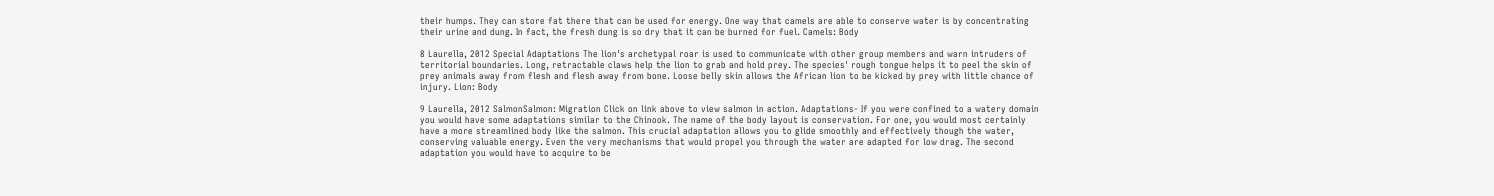their humps. They can store fat there that can be used for energy. One way that camels are able to conserve water is by concentrating their urine and dung. In fact, the fresh dung is so dry that it can be burned for fuel. Camels: Body

8 Laurella, 2012 Special Adaptations The lion's archetypal roar is used to communicate with other group members and warn intruders of territorial boundaries. Long, retractable claws help the lion to grab and hold prey. The species' rough tongue helps it to peel the skin of prey animals away from flesh and flesh away from bone. Loose belly skin allows the African lion to be kicked by prey with little chance of injury. Lion: Body

9 Laurella, 2012 SalmonSalmon: Migration Click on link above to view salmon in action. Adaptations- If you were confined to a watery domain you would have some adaptations similar to the Chinook. The name of the body layout is conservation. For one, you would most certainly have a more streamlined body like the salmon. This crucial adaptation allows you to glide smoothly and effectively though the water, conserving valuable energy. Even the very mechanisms that would propel you through the water are adapted for low drag. The second adaptation you would have to acquire to be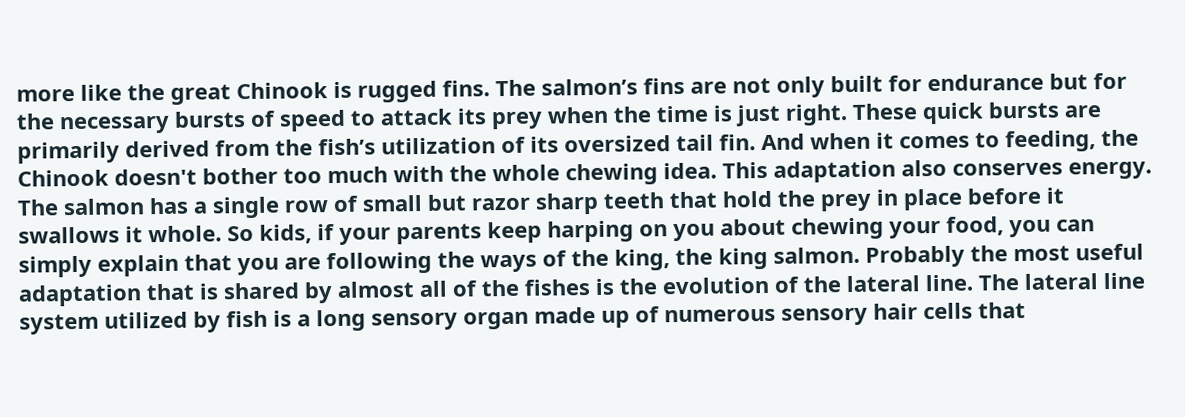more like the great Chinook is rugged fins. The salmon’s fins are not only built for endurance but for the necessary bursts of speed to attack its prey when the time is just right. These quick bursts are primarily derived from the fish’s utilization of its oversized tail fin. And when it comes to feeding, the Chinook doesn't bother too much with the whole chewing idea. This adaptation also conserves energy. The salmon has a single row of small but razor sharp teeth that hold the prey in place before it swallows it whole. So kids, if your parents keep harping on you about chewing your food, you can simply explain that you are following the ways of the king, the king salmon. Probably the most useful adaptation that is shared by almost all of the fishes is the evolution of the lateral line. The lateral line system utilized by fish is a long sensory organ made up of numerous sensory hair cells that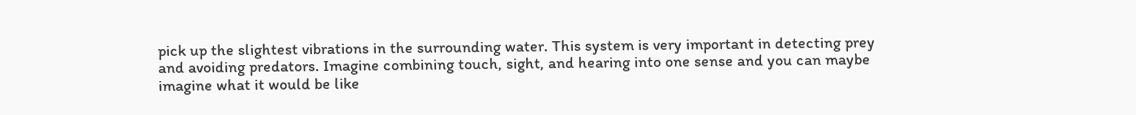pick up the slightest vibrations in the surrounding water. This system is very important in detecting prey and avoiding predators. Imagine combining touch, sight, and hearing into one sense and you can maybe imagine what it would be like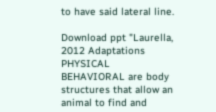to have said lateral line.

Download ppt "Laurella, 2012 Adaptations PHYSICAL BEHAVIORAL are body structures that allow an animal to find and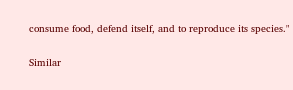consume food, defend itself, and to reproduce its species."

Similar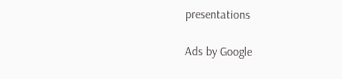presentations

Ads by Google